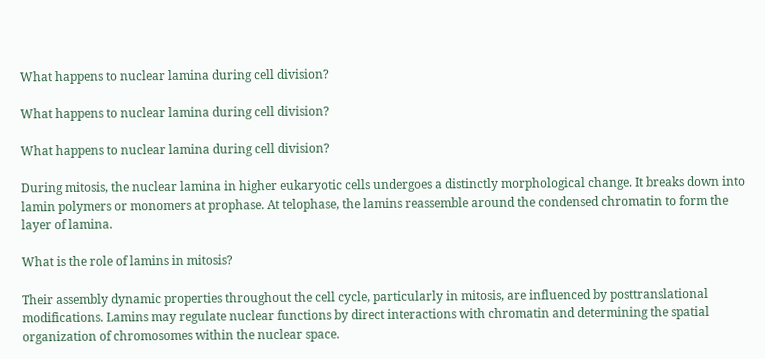What happens to nuclear lamina during cell division?

What happens to nuclear lamina during cell division?

What happens to nuclear lamina during cell division?

During mitosis, the nuclear lamina in higher eukaryotic cells undergoes a distinctly morphological change. It breaks down into lamin polymers or monomers at prophase. At telophase, the lamins reassemble around the condensed chromatin to form the layer of lamina.

What is the role of lamins in mitosis?

Their assembly dynamic properties throughout the cell cycle, particularly in mitosis, are influenced by posttranslational modifications. Lamins may regulate nuclear functions by direct interactions with chromatin and determining the spatial organization of chromosomes within the nuclear space.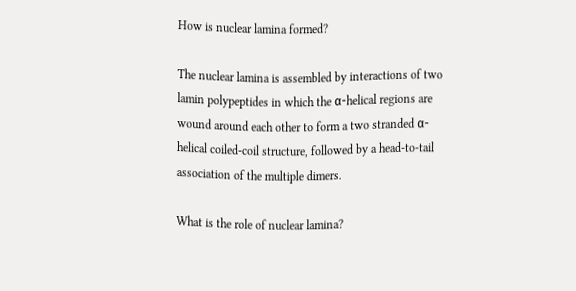How is nuclear lamina formed?

The nuclear lamina is assembled by interactions of two lamin polypeptides in which the α-helical regions are wound around each other to form a two stranded α-helical coiled-coil structure, followed by a head-to-tail association of the multiple dimers.

What is the role of nuclear lamina?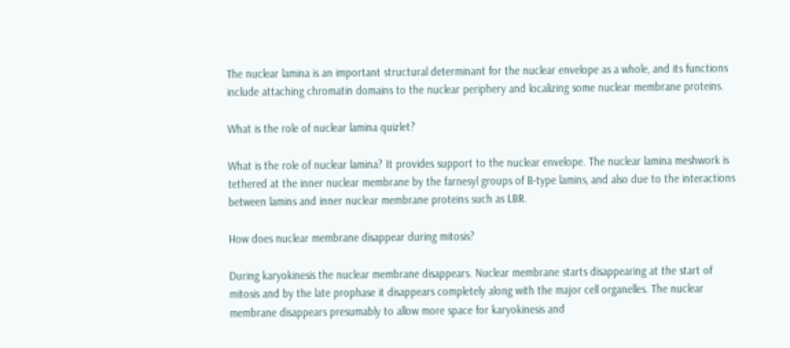The nuclear lamina is an important structural determinant for the nuclear envelope as a whole, and its functions include attaching chromatin domains to the nuclear periphery and localizing some nuclear membrane proteins.

What is the role of nuclear lamina quizlet?

What is the role of nuclear lamina? It provides support to the nuclear envelope. The nuclear lamina meshwork is tethered at the inner nuclear membrane by the farnesyl groups of B-type lamins, and also due to the interactions between lamins and inner nuclear membrane proteins such as LBR.

How does nuclear membrane disappear during mitosis?

During karyokinesis the nuclear membrane disappears. Nuclear membrane starts disappearing at the start of mitosis and by the late prophase it disappears completely along with the major cell organelles. The nuclear membrane disappears presumably to allow more space for karyokinesis and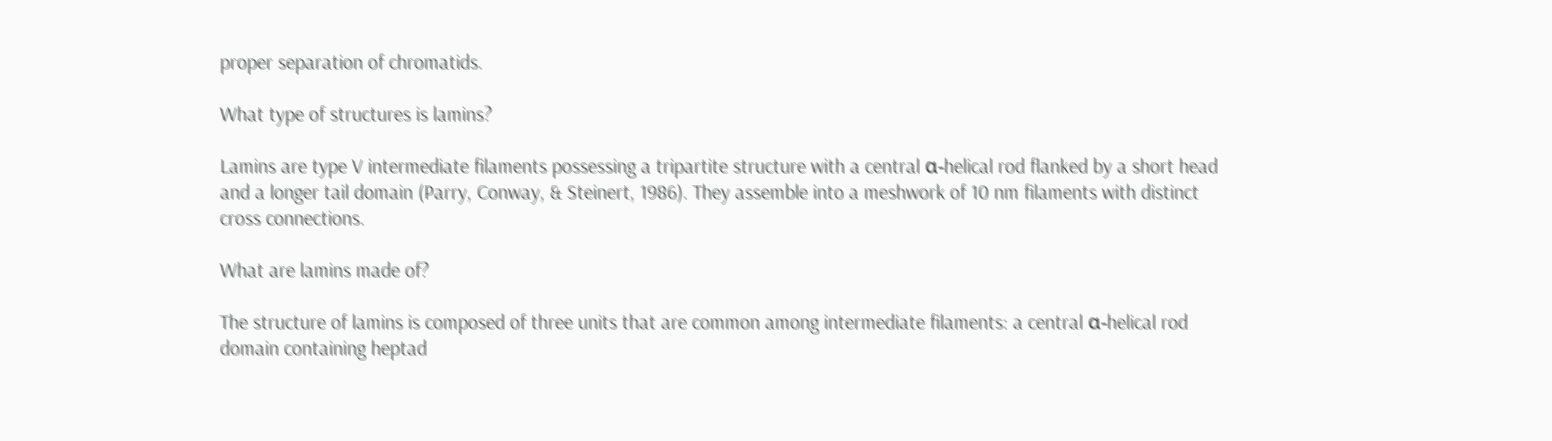proper separation of chromatids.

What type of structures is lamins?

Lamins are type V intermediate filaments possessing a tripartite structure with a central α-helical rod flanked by a short head and a longer tail domain (Parry, Conway, & Steinert, 1986). They assemble into a meshwork of 10 nm filaments with distinct cross connections.

What are lamins made of?

The structure of lamins is composed of three units that are common among intermediate filaments: a central α-helical rod domain containing heptad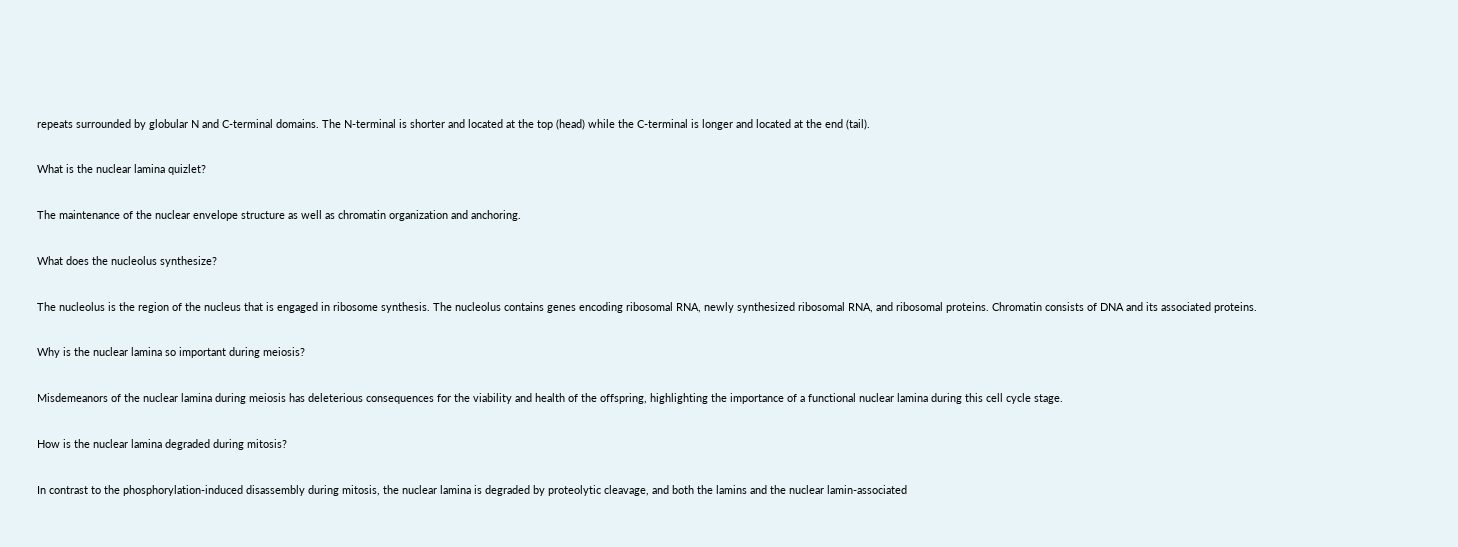repeats surrounded by globular N and C-terminal domains. The N-terminal is shorter and located at the top (head) while the C-terminal is longer and located at the end (tail).

What is the nuclear lamina quizlet?

The maintenance of the nuclear envelope structure as well as chromatin organization and anchoring.

What does the nucleolus synthesize?

The nucleolus is the region of the nucleus that is engaged in ribosome synthesis. The nucleolus contains genes encoding ribosomal RNA, newly synthesized ribosomal RNA, and ribosomal proteins. Chromatin consists of DNA and its associated proteins.

Why is the nuclear lamina so important during meiosis?

Misdemeanors of the nuclear lamina during meiosis has deleterious consequences for the viability and health of the offspring, highlighting the importance of a functional nuclear lamina during this cell cycle stage.

How is the nuclear lamina degraded during mitosis?

In contrast to the phosphorylation-induced disassembly during mitosis, the nuclear lamina is degraded by proteolytic cleavage, and both the lamins and the nuclear lamin-associated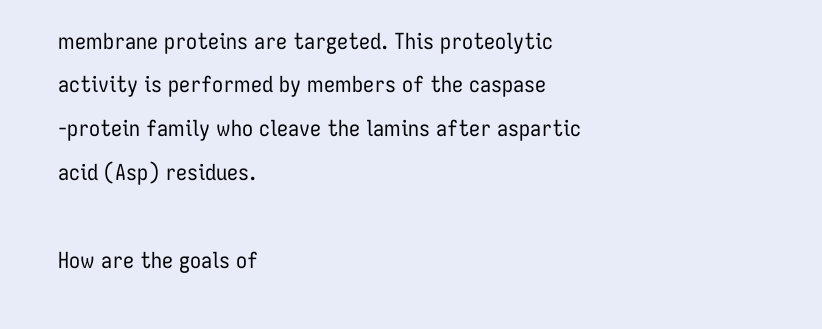membrane proteins are targeted. This proteolytic activity is performed by members of the caspase -protein family who cleave the lamins after aspartic acid (Asp) residues.

How are the goals of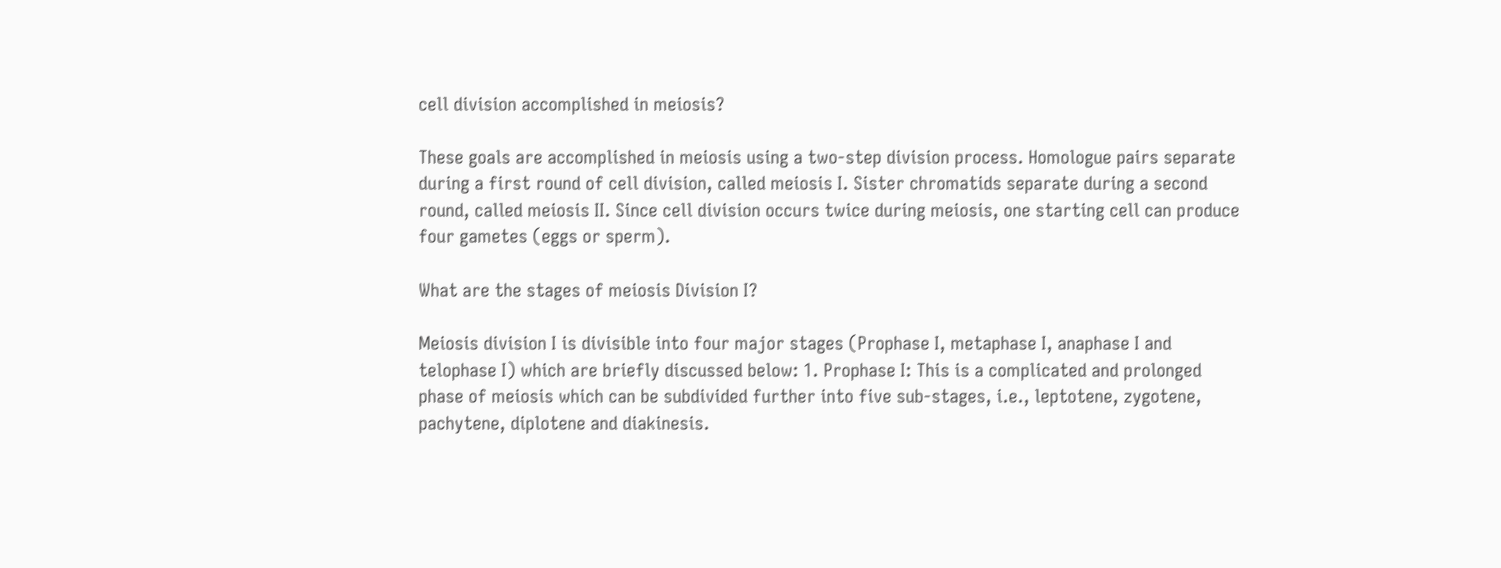cell division accomplished in meiosis?

These goals are accomplished in meiosis using a two-step division process. Homologue pairs separate during a first round of cell division, called meiosis I. Sister chromatids separate during a second round, called meiosis II. Since cell division occurs twice during meiosis, one starting cell can produce four gametes (eggs or sperm).

What are the stages of meiosis Division I?

Meiosis division I is divisible into four major stages (Prophase I, metaphase I, anaphase I and telophase I) which are briefly discussed below: 1. Prophase I: This is a complicated and prolonged phase of meiosis which can be subdivided further into five sub-stages, i.e., leptotene, zygotene, pachytene, diplotene and diakinesis.